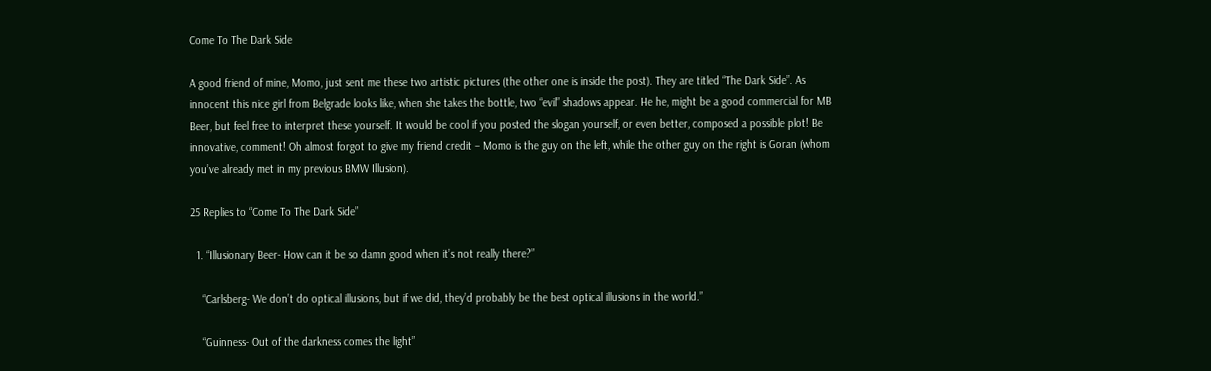Come To The Dark Side

A good friend of mine, Momo, just sent me these two artistic pictures (the other one is inside the post). They are titled “The Dark Side”. As innocent this nice girl from Belgrade looks like, when she takes the bottle, two “evil” shadows appear. He he, might be a good commercial for MB Beer, but feel free to interpret these yourself. It would be cool if you posted the slogan yourself, or even better, composed a possible plot! Be innovative, comment! Oh almost forgot to give my friend credit – Momo is the guy on the left, while the other guy on the right is Goran (whom you’ve already met in my previous BMW Illusion).

25 Replies to “Come To The Dark Side”

  1. “Illusionary Beer- How can it be so damn good when it’s not really there?”

    “Carlsberg- We don’t do optical illusions, but if we did, they’d probably be the best optical illusions in the world.”

    “Guinness- Out of the darkness comes the light”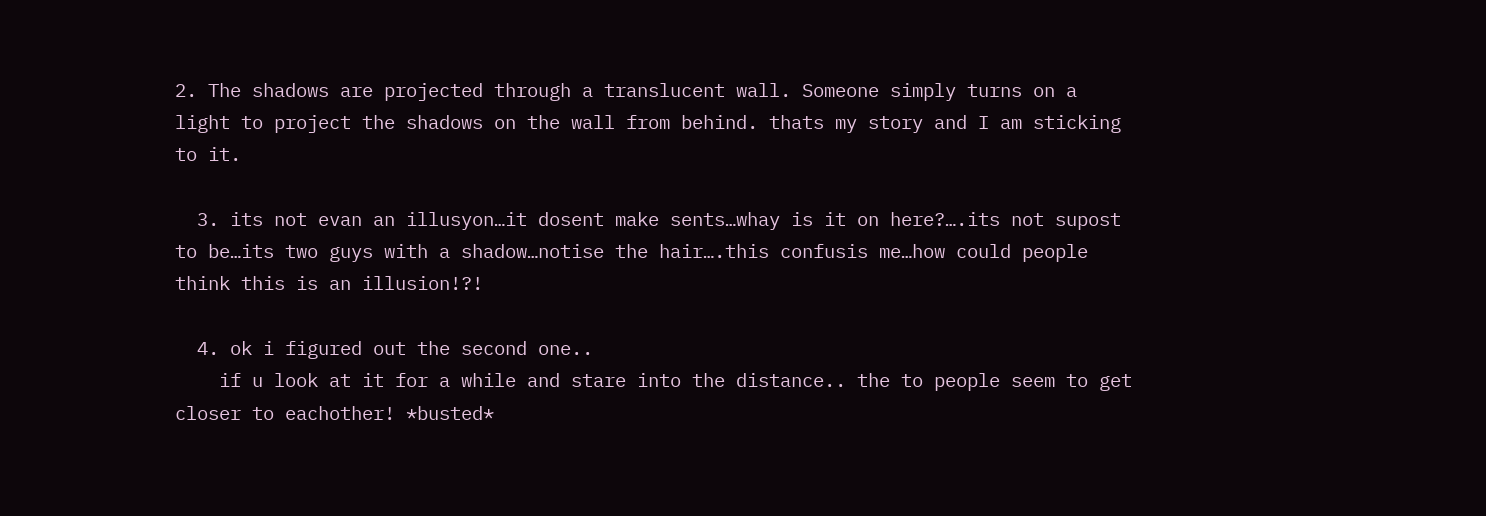2. The shadows are projected through a translucent wall. Someone simply turns on a light to project the shadows on the wall from behind. thats my story and I am sticking to it.

  3. its not evan an illusyon…it dosent make sents…whay is it on here?….its not supost to be…its two guys with a shadow…notise the hair….this confusis me…how could people think this is an illusion!?!

  4. ok i figured out the second one..
    if u look at it for a while and stare into the distance.. the to people seem to get closer to eachother! *busted*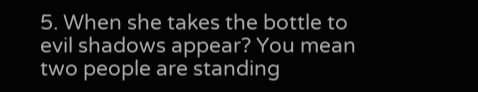5. When she takes the bottle to evil shadows appear? You mean two people are standing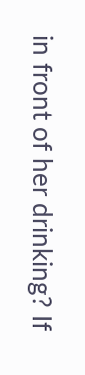in front of her drinking? If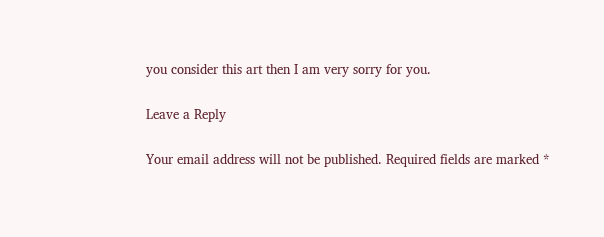you consider this art then I am very sorry for you.

Leave a Reply

Your email address will not be published. Required fields are marked *